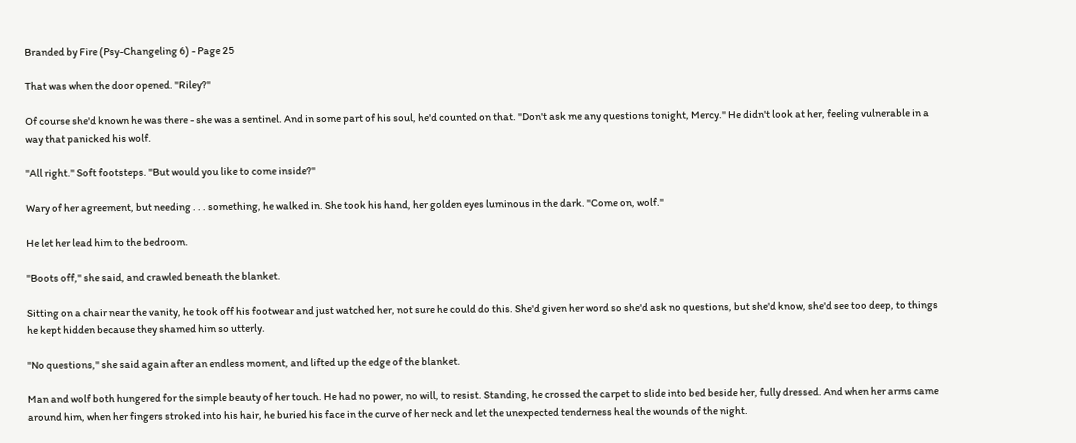Branded by Fire (Psy-Changeling 6) - Page 25

That was when the door opened. "Riley?"

Of course she'd known he was there - she was a sentinel. And in some part of his soul, he'd counted on that. "Don't ask me any questions tonight, Mercy." He didn't look at her, feeling vulnerable in a way that panicked his wolf.

"All right." Soft footsteps. "But would you like to come inside?"

Wary of her agreement, but needing . . . something, he walked in. She took his hand, her golden eyes luminous in the dark. "Come on, wolf."

He let her lead him to the bedroom.

"Boots off," she said, and crawled beneath the blanket.

Sitting on a chair near the vanity, he took off his footwear and just watched her, not sure he could do this. She'd given her word so she'd ask no questions, but she'd know, she'd see too deep, to things he kept hidden because they shamed him so utterly.

"No questions," she said again after an endless moment, and lifted up the edge of the blanket.

Man and wolf both hungered for the simple beauty of her touch. He had no power, no will, to resist. Standing, he crossed the carpet to slide into bed beside her, fully dressed. And when her arms came around him, when her fingers stroked into his hair, he buried his face in the curve of her neck and let the unexpected tenderness heal the wounds of the night.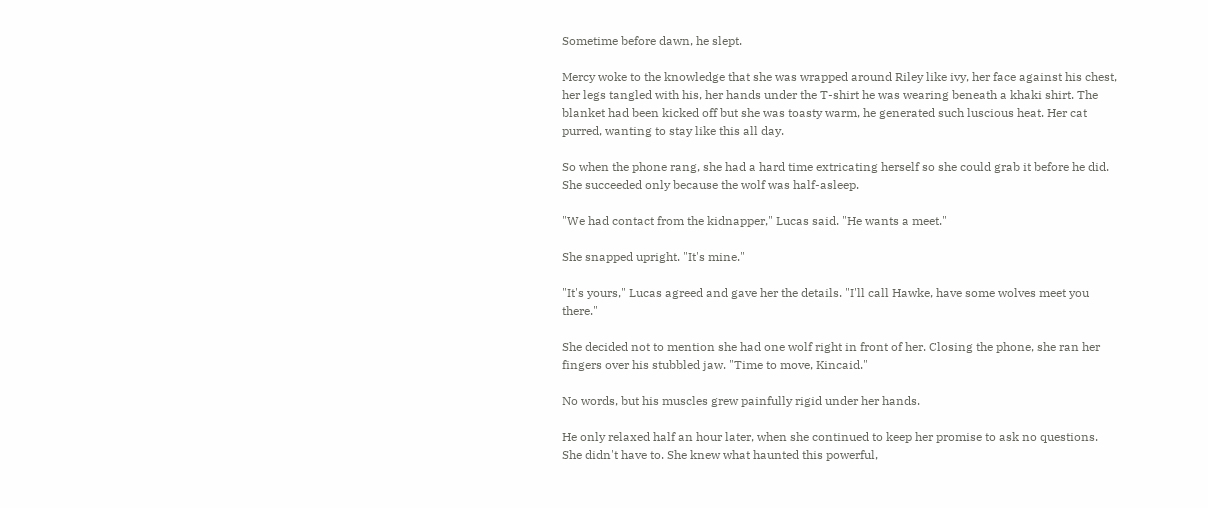Sometime before dawn, he slept.

Mercy woke to the knowledge that she was wrapped around Riley like ivy, her face against his chest, her legs tangled with his, her hands under the T-shirt he was wearing beneath a khaki shirt. The blanket had been kicked off but she was toasty warm, he generated such luscious heat. Her cat purred, wanting to stay like this all day.

So when the phone rang, she had a hard time extricating herself so she could grab it before he did. She succeeded only because the wolf was half-asleep.

"We had contact from the kidnapper," Lucas said. "He wants a meet."

She snapped upright. "It's mine."

"It's yours," Lucas agreed and gave her the details. "I'll call Hawke, have some wolves meet you there."

She decided not to mention she had one wolf right in front of her. Closing the phone, she ran her fingers over his stubbled jaw. "Time to move, Kincaid."

No words, but his muscles grew painfully rigid under her hands.

He only relaxed half an hour later, when she continued to keep her promise to ask no questions. She didn't have to. She knew what haunted this powerful,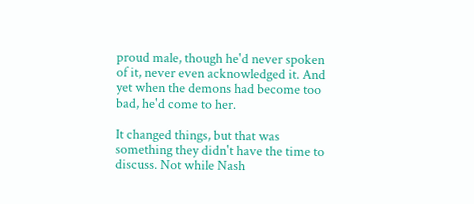proud male, though he'd never spoken of it, never even acknowledged it. And yet when the demons had become too bad, he'd come to her.

It changed things, but that was something they didn't have the time to discuss. Not while Nash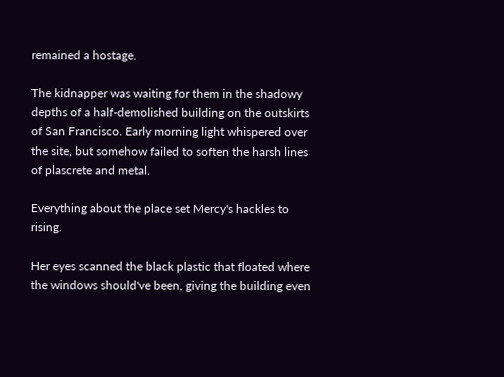remained a hostage.

The kidnapper was waiting for them in the shadowy depths of a half-demolished building on the outskirts of San Francisco. Early morning light whispered over the site, but somehow failed to soften the harsh lines of plascrete and metal.

Everything about the place set Mercy's hackles to rising.

Her eyes scanned the black plastic that floated where the windows should've been, giving the building even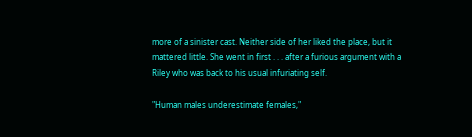more of a sinister cast. Neither side of her liked the place, but it mattered little. She went in first . . . after a furious argument with a Riley who was back to his usual infuriating self.

"Human males underestimate females,"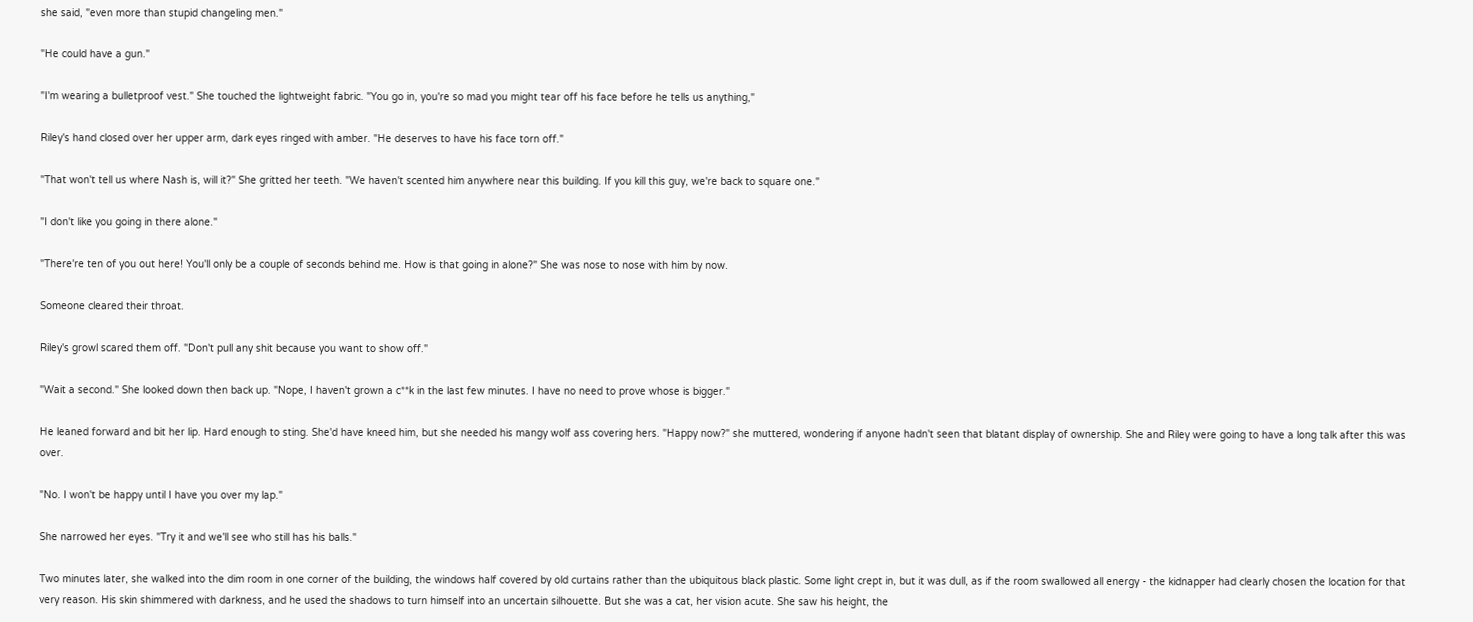she said, "even more than stupid changeling men."

"He could have a gun."

"I'm wearing a bulletproof vest." She touched the lightweight fabric. "You go in, you're so mad you might tear off his face before he tells us anything,"

Riley's hand closed over her upper arm, dark eyes ringed with amber. "He deserves to have his face torn off."

"That won't tell us where Nash is, will it?" She gritted her teeth. "We haven't scented him anywhere near this building. If you kill this guy, we're back to square one."

"I don't like you going in there alone."

"There're ten of you out here! You'll only be a couple of seconds behind me. How is that going in alone?" She was nose to nose with him by now.

Someone cleared their throat.

Riley's growl scared them off. "Don't pull any shit because you want to show off."

"Wait a second." She looked down then back up. "Nope, I haven't grown a c**k in the last few minutes. I have no need to prove whose is bigger."

He leaned forward and bit her lip. Hard enough to sting. She'd have kneed him, but she needed his mangy wolf ass covering hers. "Happy now?" she muttered, wondering if anyone hadn't seen that blatant display of ownership. She and Riley were going to have a long talk after this was over.

"No. I won't be happy until I have you over my lap."

She narrowed her eyes. "Try it and we'll see who still has his balls."

Two minutes later, she walked into the dim room in one corner of the building, the windows half covered by old curtains rather than the ubiquitous black plastic. Some light crept in, but it was dull, as if the room swallowed all energy - the kidnapper had clearly chosen the location for that very reason. His skin shimmered with darkness, and he used the shadows to turn himself into an uncertain silhouette. But she was a cat, her vision acute. She saw his height, the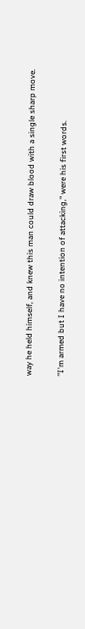way he held himself, and knew this man could draw blood with a single sharp move.

"I'm armed but I have no intention of attacking," were his first words.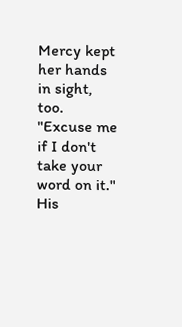Mercy kept her hands in sight, too. "Excuse me if I don't take your word on it." His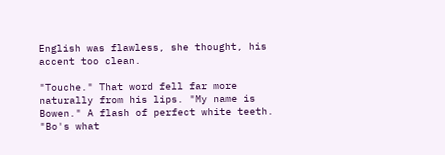English was flawless, she thought, his accent too clean.

"Touche." That word fell far more naturally from his lips. "My name is Bowen." A flash of perfect white teeth. "Bo's what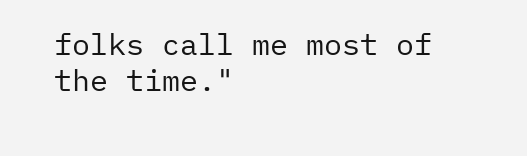folks call me most of the time."